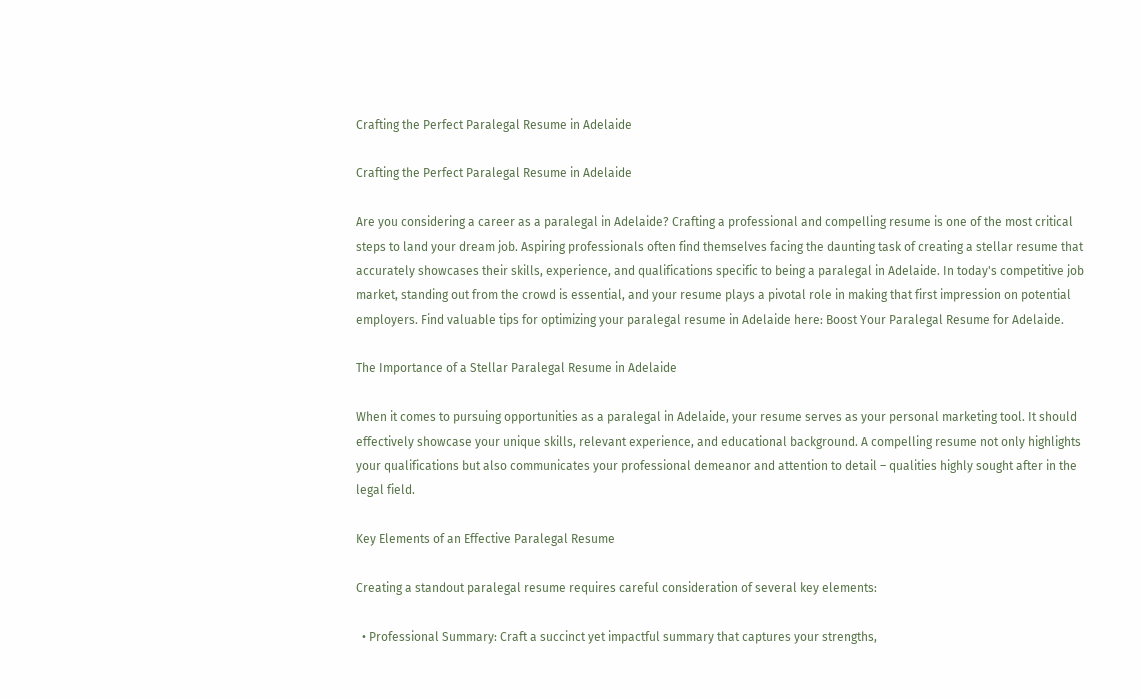Crafting the Perfect Paralegal Resume in Adelaide

Crafting the Perfect Paralegal Resume in Adelaide

Are you considering a career as a paralegal in Adelaide? Crafting a professional and compelling resume is one of the most critical steps to land your dream job. Aspiring professionals often find themselves facing the daunting task of creating a stellar resume that accurately showcases their skills, experience, and qualifications specific to being a paralegal in Adelaide. In today's competitive job market, standing out from the crowd is essential, and your resume plays a pivotal role in making that first impression on potential employers. Find valuable tips for optimizing your paralegal resume in Adelaide here: Boost Your Paralegal Resume for Adelaide.

The Importance of a Stellar Paralegal Resume in Adelaide

When it comes to pursuing opportunities as a paralegal in Adelaide, your resume serves as your personal marketing tool. It should effectively showcase your unique skills, relevant experience, and educational background. A compelling resume not only highlights your qualifications but also communicates your professional demeanor and attention to detail – qualities highly sought after in the legal field.

Key Elements of an Effective Paralegal Resume

Creating a standout paralegal resume requires careful consideration of several key elements:

  • Professional Summary: Craft a succinct yet impactful summary that captures your strengths,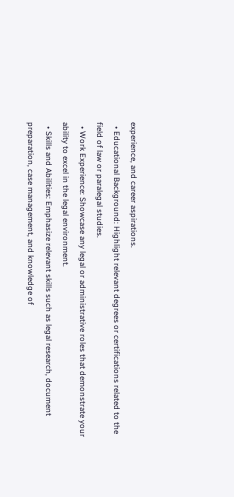experience, and career aspirations.
  • Educational Background: Highlight relevant degrees or certifications related to the field of law or paralegal studies.
  • Work Experience: Showcase any legal or administrative roles that demonstrate your ability to excel in the legal environment.
  • Skills and Abilities: Emphasize relevant skills such as legal research, document preparation, case management, and knowledge of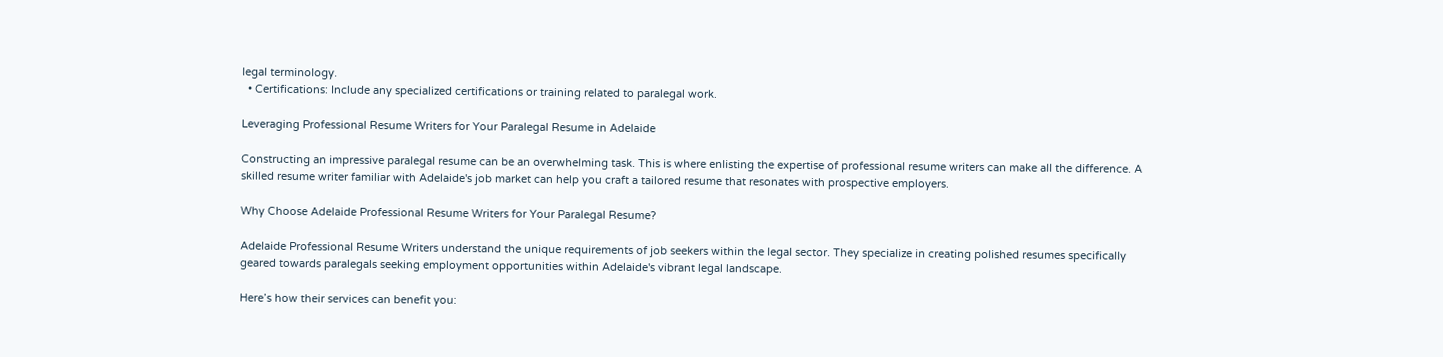legal terminology.
  • Certifications: Include any specialized certifications or training related to paralegal work.

Leveraging Professional Resume Writers for Your Paralegal Resume in Adelaide

Constructing an impressive paralegal resume can be an overwhelming task. This is where enlisting the expertise of professional resume writers can make all the difference. A skilled resume writer familiar with Adelaide's job market can help you craft a tailored resume that resonates with prospective employers.

Why Choose Adelaide Professional Resume Writers for Your Paralegal Resume?

Adelaide Professional Resume Writers understand the unique requirements of job seekers within the legal sector. They specialize in creating polished resumes specifically geared towards paralegals seeking employment opportunities within Adelaide's vibrant legal landscape.

Here’s how their services can benefit you: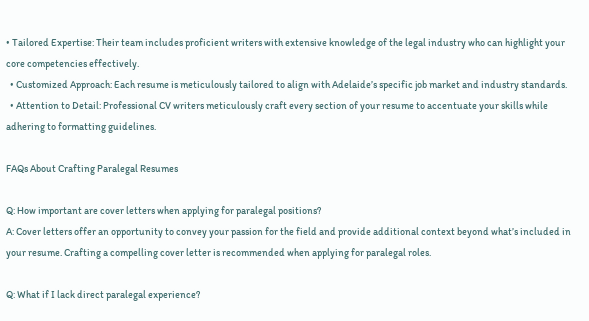• Tailored Expertise: Their team includes proficient writers with extensive knowledge of the legal industry who can highlight your core competencies effectively.
  • Customized Approach: Each resume is meticulously tailored to align with Adelaide’s specific job market and industry standards.
  • Attention to Detail: Professional CV writers meticulously craft every section of your resume to accentuate your skills while adhering to formatting guidelines.

FAQs About Crafting Paralegal Resumes

Q: How important are cover letters when applying for paralegal positions?
A: Cover letters offer an opportunity to convey your passion for the field and provide additional context beyond what’s included in your resume. Crafting a compelling cover letter is recommended when applying for paralegal roles.

Q: What if I lack direct paralegal experience?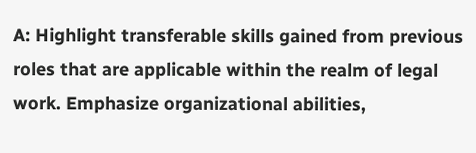A: Highlight transferable skills gained from previous roles that are applicable within the realm of legal work. Emphasize organizational abilities,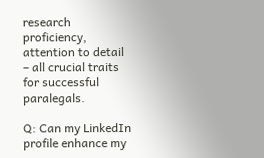research proficiency, attention to detail – all crucial traits for successful paralegals.

Q: Can my LinkedIn profile enhance my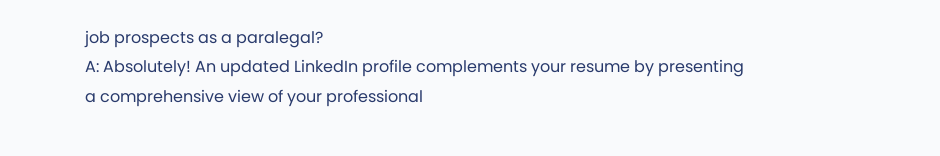job prospects as a paralegal?
A: Absolutely! An updated LinkedIn profile complements your resume by presenting a comprehensive view of your professional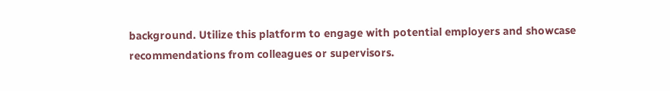background. Utilize this platform to engage with potential employers and showcase recommendations from colleagues or supervisors.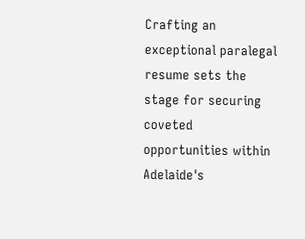Crafting an exceptional paralegal resume sets the stage for securing coveted opportunities within Adelaide's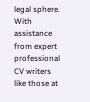legal sphere. With assistance from expert professional CV writers like those at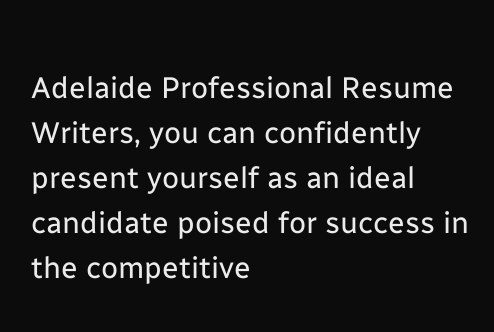Adelaide Professional Resume Writers, you can confidently present yourself as an ideal candidate poised for success in the competitive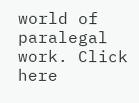world of paralegal work. Click here